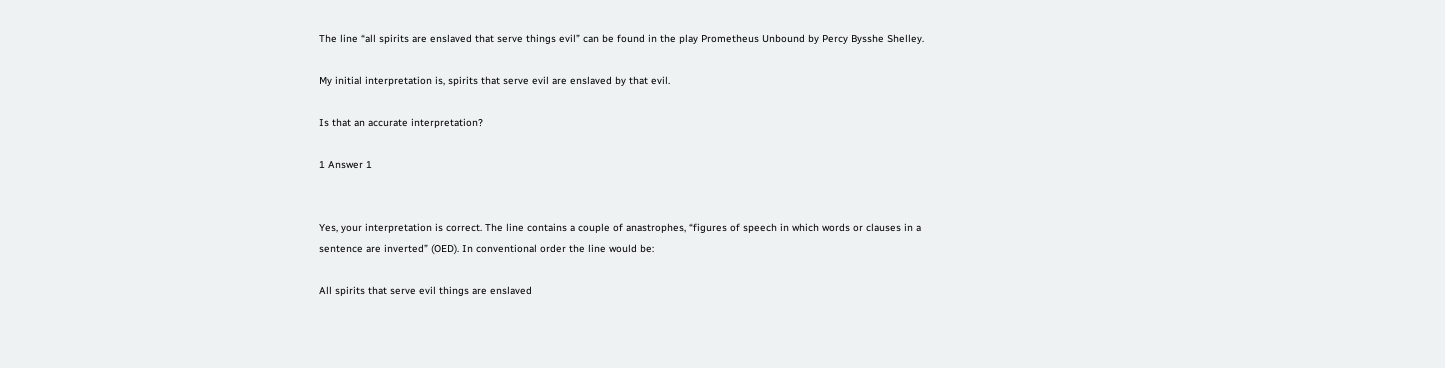The line “all spirits are enslaved that serve things evil” can be found in the play Prometheus Unbound by Percy Bysshe Shelley.

My initial interpretation is, spirits that serve evil are enslaved by that evil.

Is that an accurate interpretation?

1 Answer 1


Yes, your interpretation is correct. The line contains a couple of anastrophes, “figures of speech in which words or clauses in a sentence are inverted” (OED). In conventional order the line would be:

All spirits that serve evil things are enslaved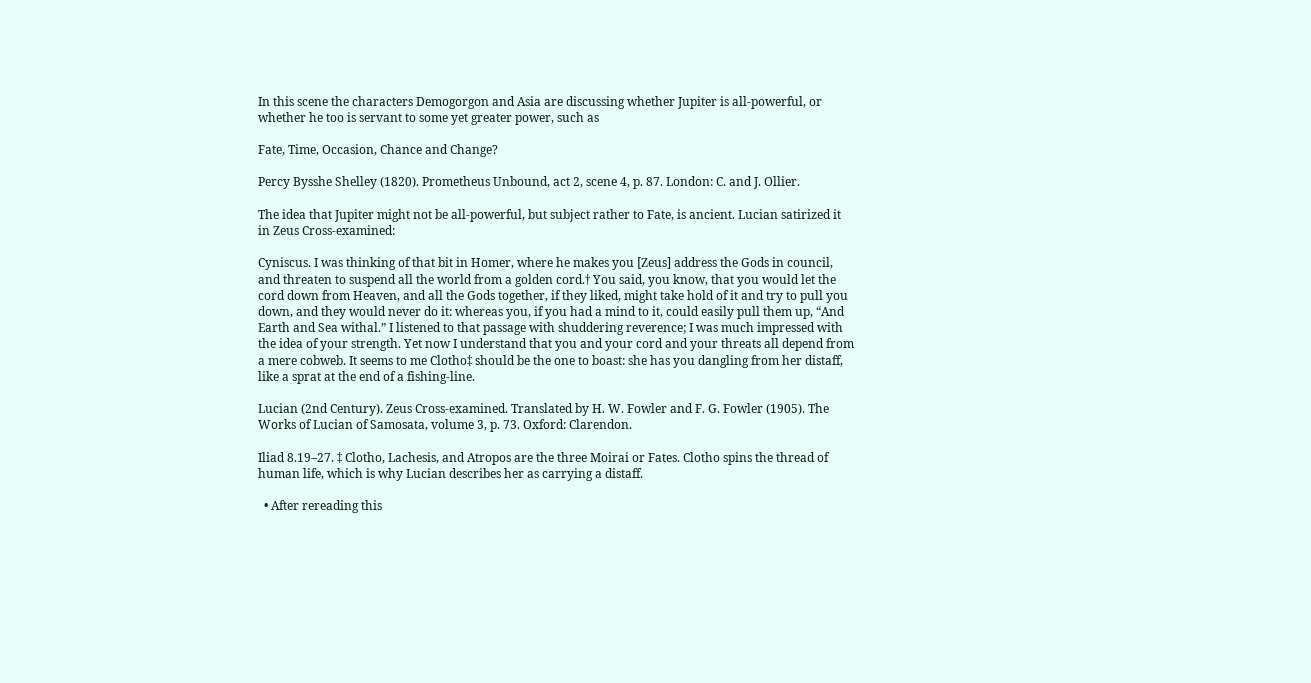In this scene the characters Demogorgon and Asia are discussing whether Jupiter is all-powerful, or whether he too is servant to some yet greater power, such as

Fate, Time, Occasion, Chance and Change?

Percy Bysshe Shelley (1820). Prometheus Unbound, act 2, scene 4, p. 87. London: C. and J. Ollier.

The idea that Jupiter might not be all-powerful, but subject rather to Fate, is ancient. Lucian satirized it in Zeus Cross-examined:

Cyniscus. I was thinking of that bit in Homer, where he makes you [Zeus] address the Gods in council, and threaten to suspend all the world from a golden cord.† You said, you know, that you would let the cord down from Heaven, and all the Gods together, if they liked, might take hold of it and try to pull you down, and they would never do it: whereas you, if you had a mind to it, could easily pull them up, “And Earth and Sea withal.” I listened to that passage with shuddering reverence; I was much impressed with the idea of your strength. Yet now I understand that you and your cord and your threats all depend from a mere cobweb. It seems to me Clotho‡ should be the one to boast: she has you dangling from her distaff, like a sprat at the end of a fishing-line.

Lucian (2nd Century). Zeus Cross-examined. Translated by H. W. Fowler and F. G. Fowler (1905). The Works of Lucian of Samosata, volume 3, p. 73. Oxford: Clarendon.

Iliad 8.19–27. ‡ Clotho, Lachesis, and Atropos are the three Moirai or Fates. Clotho spins the thread of human life, which is why Lucian describes her as carrying a distaff.

  • After rereading this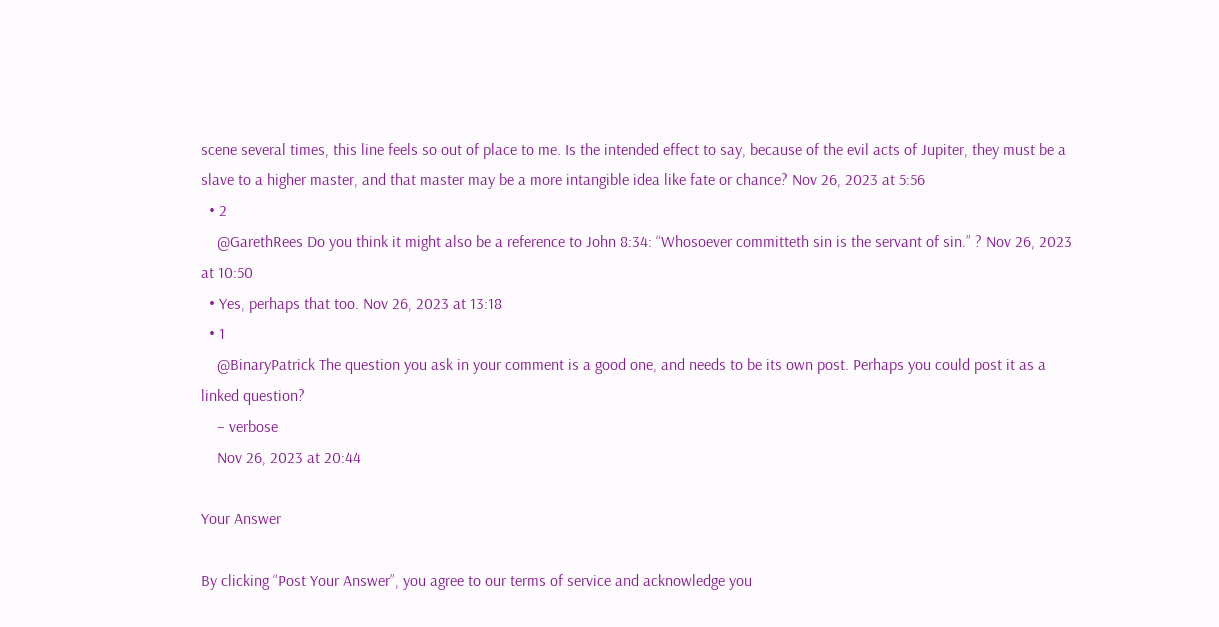scene several times, this line feels so out of place to me. Is the intended effect to say, because of the evil acts of Jupiter, they must be a slave to a higher master, and that master may be a more intangible idea like fate or chance? Nov 26, 2023 at 5:56
  • 2
    @GarethRees Do you think it might also be a reference to John 8:34: “Whosoever committeth sin is the servant of sin.” ? Nov 26, 2023 at 10:50
  • Yes, perhaps that too. Nov 26, 2023 at 13:18
  • 1
    @BinaryPatrick The question you ask in your comment is a good one, and needs to be its own post. Perhaps you could post it as a linked question?
    – verbose
    Nov 26, 2023 at 20:44

Your Answer

By clicking “Post Your Answer”, you agree to our terms of service and acknowledge you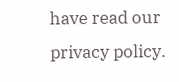have read our privacy policy.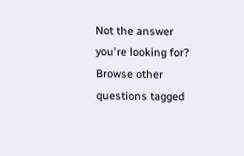Not the answer you're looking for? Browse other questions tagged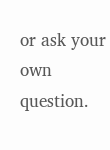or ask your own question.